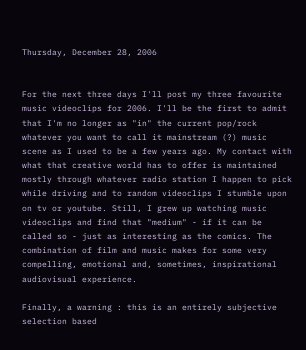Thursday, December 28, 2006


For the next three days I'll post my three favourite music videoclips for 2006. I'll be the first to admit that I'm no longer as "in" the current pop/rock whatever you want to call it mainstream (?) music scene as I used to be a few years ago. My contact with what that creative world has to offer is maintained mostly through whatever radio station I happen to pick while driving and to random videoclips I stumble upon on tv or youtube. Still, I grew up watching music videoclips and find that "medium" - if it can be called so - just as interesting as the comics. The combination of film and music makes for some very compelling, emotional and, sometimes, inspirational audiovisual experience.

Finally, a warning : this is an entirely subjective selection based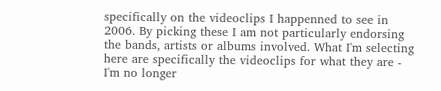specifically on the videoclips I happenned to see in 2006. By picking these I am not particularly endorsing the bands, artists or albums involved. What I'm selecting here are specifically the videoclips for what they are - I'm no longer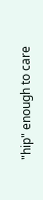"hip" enough to care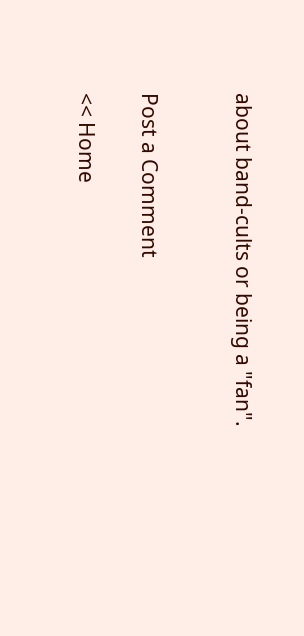about band-cults or being a "fan".


Post a Comment

<< Home